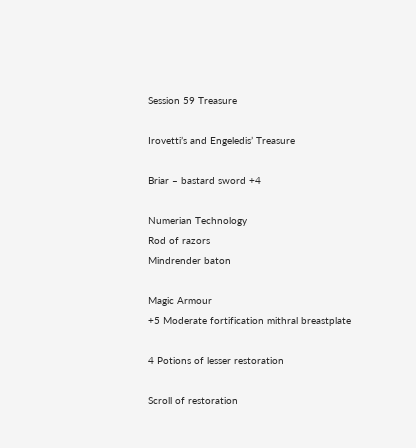Session 59 Treasure

Irovetti’s and Engeledis’ Treasure

Briar – bastard sword +4

Numerian Technology
Rod of razors
Mindrender baton

Magic Armour
+5 Moderate fortification mithral breastplate

4 Potions of lesser restoration

Scroll of restoration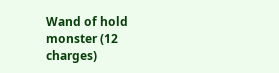Wand of hold monster (12 charges)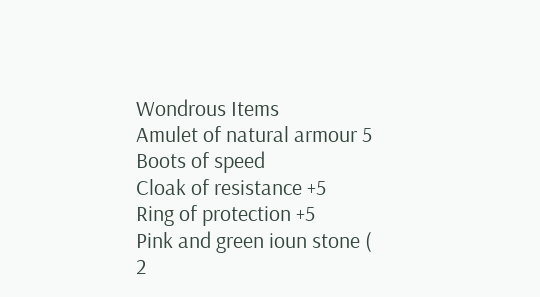Wondrous Items
Amulet of natural armour 5
Boots of speed
Cloak of resistance +5
Ring of protection +5
Pink and green ioun stone (
2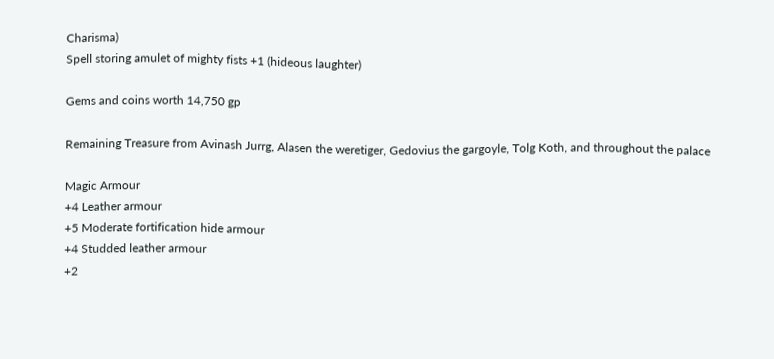Charisma)
Spell storing amulet of mighty fists +1 (hideous laughter)

Gems and coins worth 14,750 gp

Remaining Treasure from Avinash Jurrg, Alasen the weretiger, Gedovius the gargoyle, Tolg Koth, and throughout the palace

Magic Armour
+4 Leather armour
+5 Moderate fortification hide armour
+4 Studded leather armour
+2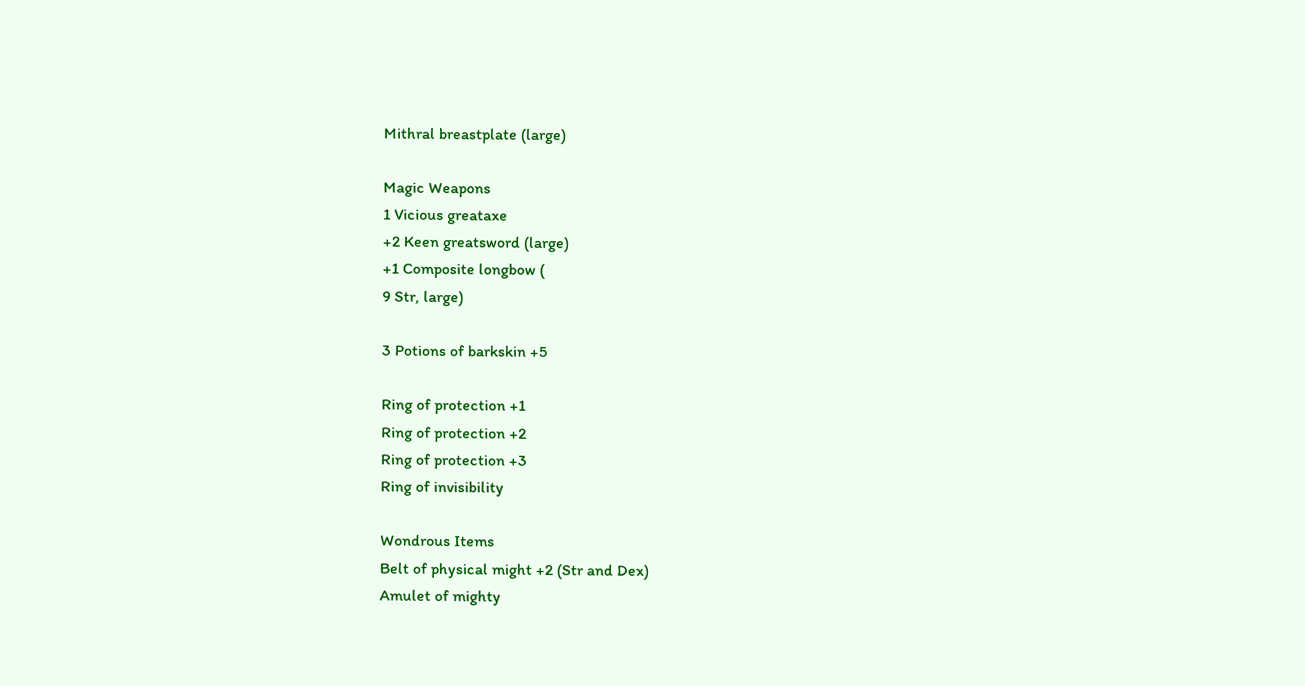Mithral breastplate (large)

Magic Weapons
1 Vicious greataxe
+2 Keen greatsword (large)
+1 Composite longbow (
9 Str, large)

3 Potions of barkskin +5

Ring of protection +1
Ring of protection +2
Ring of protection +3
Ring of invisibility

Wondrous Items
Belt of physical might +2 (Str and Dex)
Amulet of mighty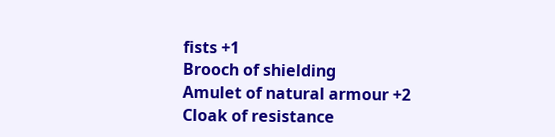fists +1
Brooch of shielding
Amulet of natural armour +2
Cloak of resistance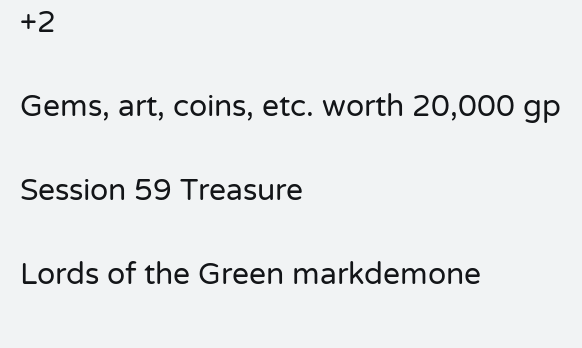+2

Gems, art, coins, etc. worth 20,000 gp

Session 59 Treasure

Lords of the Green markdemone